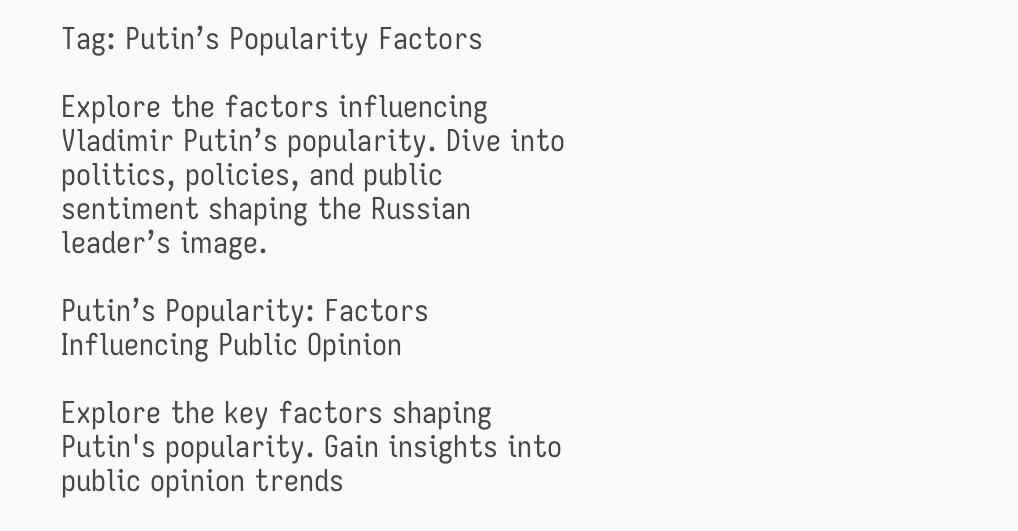Tag: Putin’s Popularity Factors

Explore the factors influencing Vladimir Putin’s popularity. Dive into politics, policies, and public sentiment shaping the Russian leader’s image.

Putin’s Popularity: Factors Influencing Public Opinion

Explore the key factors shaping Putin's popularity. Gain insights into public opinion trends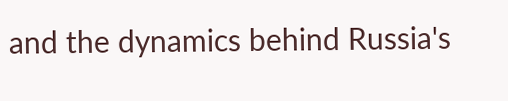and the dynamics behind Russia's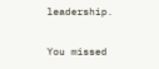leadership.

You missed